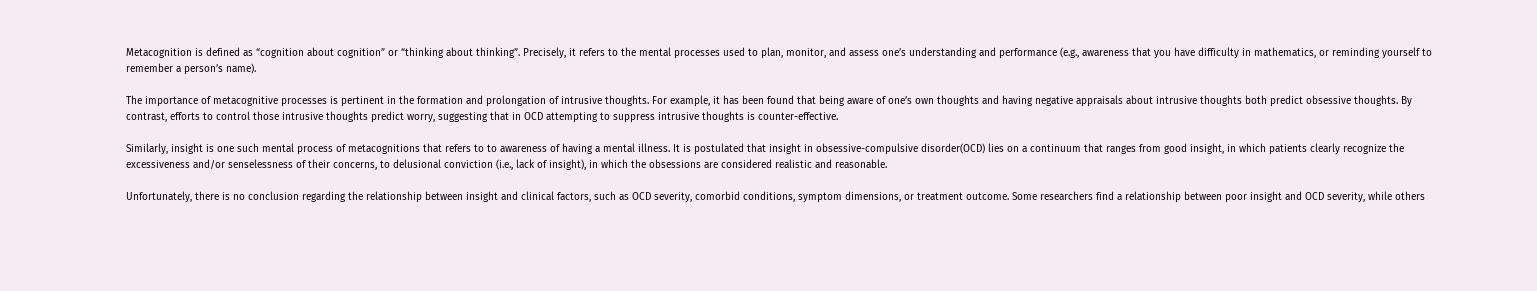Metacognition is defined as “cognition about cognition” or “thinking about thinking”. Precisely, it refers to the mental processes used to plan, monitor, and assess one’s understanding and performance (e.g., awareness that you have difficulty in mathematics, or reminding yourself to remember a person’s name).

The importance of metacognitive processes is pertinent in the formation and prolongation of intrusive thoughts. For example, it has been found that being aware of one’s own thoughts and having negative appraisals about intrusive thoughts both predict obsessive thoughts. By contrast, efforts to control those intrusive thoughts predict worry, suggesting that in OCD attempting to suppress intrusive thoughts is counter-effective.

Similarly, insight is one such mental process of metacognitions that refers to to awareness of having a mental illness. It is postulated that insight in obsessive-compulsive disorder(OCD) lies on a continuum that ranges from good insight, in which patients clearly recognize the excessiveness and/or senselessness of their concerns, to delusional conviction (i.e., lack of insight), in which the obsessions are considered realistic and reasonable.

Unfortunately, there is no conclusion regarding the relationship between insight and clinical factors, such as OCD severity, comorbid conditions, symptom dimensions, or treatment outcome. Some researchers find a relationship between poor insight and OCD severity, while others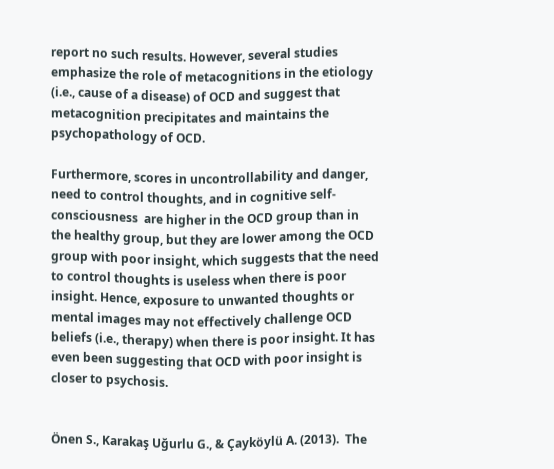report no such results. However, several studies emphasize the role of metacognitions in the etiology (i.e., cause of a disease) of OCD and suggest that metacognition precipitates and maintains the psychopathology of OCD.

Furthermore, scores in uncontrollability and danger, need to control thoughts, and in cognitive self-consciousness  are higher in the OCD group than in the healthy group, but they are lower among the OCD group with poor insight, which suggests that the need to control thoughts is useless when there is poor insight. Hence, exposure to unwanted thoughts or mental images may not effectively challenge OCD beliefs (i.e., therapy) when there is poor insight. It has even been suggesting that OCD with poor insight is closer to psychosis.


Önen S., Karakaş Uğurlu G., & Çayköylü A. (2013).  The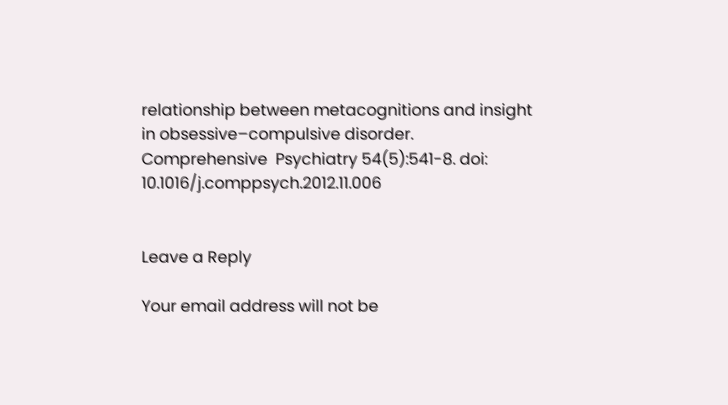relationship between metacognitions and insight in obsessive–compulsive disorder. Comprehensive  Psychiatry 54(5):541-8. doi: 10.1016/j.comppsych.2012.11.006


Leave a Reply

Your email address will not be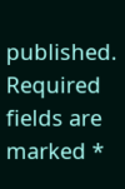published. Required fields are marked *